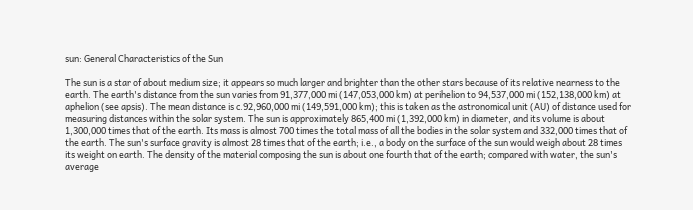sun: General Characteristics of the Sun

The sun is a star of about medium size; it appears so much larger and brighter than the other stars because of its relative nearness to the earth. The earth's distance from the sun varies from 91,377,000 mi (147,053,000 km) at perihelion to 94,537,000 mi (152,138,000 km) at aphelion (see apsis). The mean distance is c.92,960,000 mi (149,591,000 km); this is taken as the astronomical unit (AU) of distance used for measuring distances within the solar system. The sun is approximately 865,400 mi (1,392,000 km) in diameter, and its volume is about 1,300,000 times that of the earth. Its mass is almost 700 times the total mass of all the bodies in the solar system and 332,000 times that of the earth. The sun's surface gravity is almost 28 times that of the earth; i.e., a body on the surface of the sun would weigh about 28 times its weight on earth. The density of the material composing the sun is about one fourth that of the earth; compared with water, the sun's average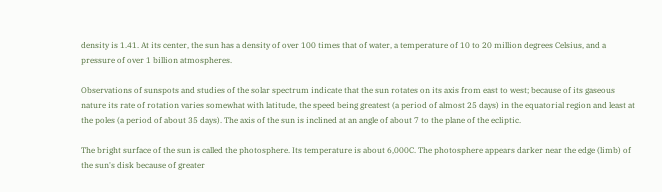density is 1.41. At its center, the sun has a density of over 100 times that of water, a temperature of 10 to 20 million degrees Celsius, and a pressure of over 1 billion atmospheres.

Observations of sunspots and studies of the solar spectrum indicate that the sun rotates on its axis from east to west; because of its gaseous nature its rate of rotation varies somewhat with latitude, the speed being greatest (a period of almost 25 days) in the equatorial region and least at the poles (a period of about 35 days). The axis of the sun is inclined at an angle of about 7 to the plane of the ecliptic.

The bright surface of the sun is called the photosphere. Its temperature is about 6,000C. The photosphere appears darker near the edge (limb) of the sun's disk because of greater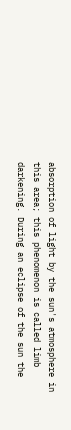absorption of light by the sun's atmosphere in this area; this phenomenon is called limb darkening. During an eclipse of the sun the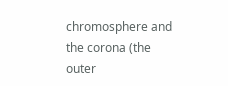chromosphere and the corona (the outer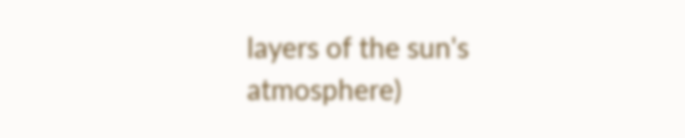layers of the sun's atmosphere)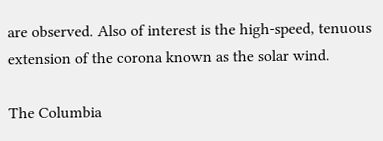are observed. Also of interest is the high-speed, tenuous extension of the corona known as the solar wind.

The Columbia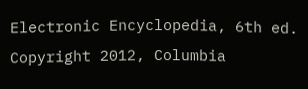Electronic Encyclopedia, 6th ed. Copyright 2012, Columbia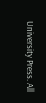University Press. All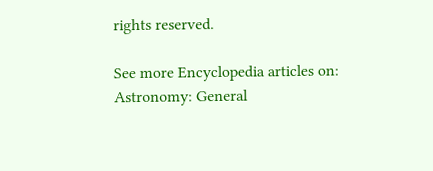rights reserved.

See more Encyclopedia articles on: Astronomy: General